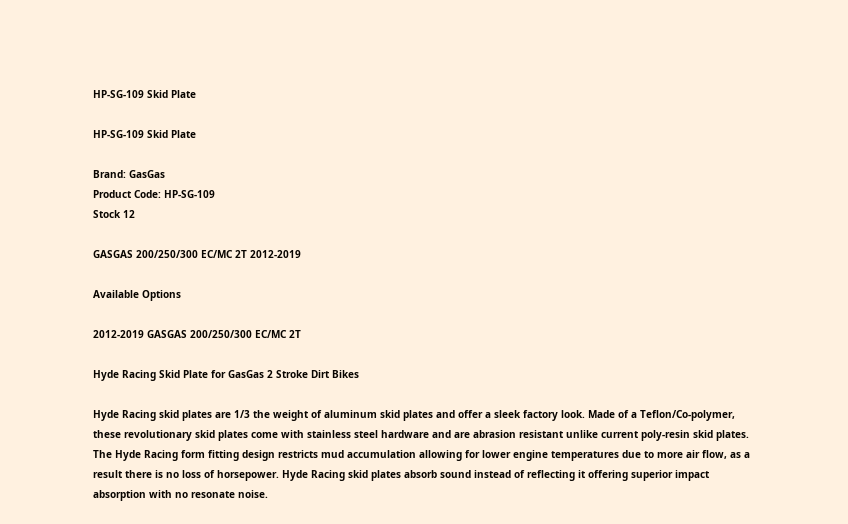HP-SG-109 Skid Plate

HP-SG-109 Skid Plate

Brand: GasGas
Product Code: HP-SG-109
Stock 12

GASGAS 200/250/300 EC/MC 2T 2012-2019

Available Options

2012-2019 GASGAS 200/250/300 EC/MC 2T

Hyde Racing Skid Plate for GasGas 2 Stroke Dirt Bikes

Hyde Racing skid plates are 1/3 the weight of aluminum skid plates and offer a sleek factory look. Made of a Teflon/Co-polymer, these revolutionary skid plates come with stainless steel hardware and are abrasion resistant unlike current poly-resin skid plates. The Hyde Racing form fitting design restricts mud accumulation allowing for lower engine temperatures due to more air flow, as a result there is no loss of horsepower. Hyde Racing skid plates absorb sound instead of reflecting it offering superior impact absorption with no resonate noise.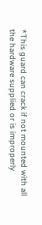*This guard can crack if not mounted with all the hardware supplied or is improperly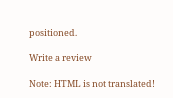positioned.

Write a review

Note: HTML is not translated!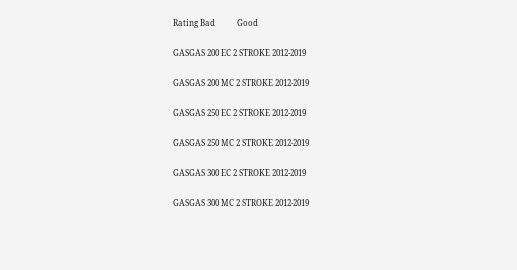Rating Bad           Good

GASGAS 200 EC 2 STROKE 2012-2019

GASGAS 200 MC 2 STROKE 2012-2019

GASGAS 250 EC 2 STROKE 2012-2019

GASGAS 250 MC 2 STROKE 2012-2019

GASGAS 300 EC 2 STROKE 2012-2019

GASGAS 300 MC 2 STROKE 2012-2019